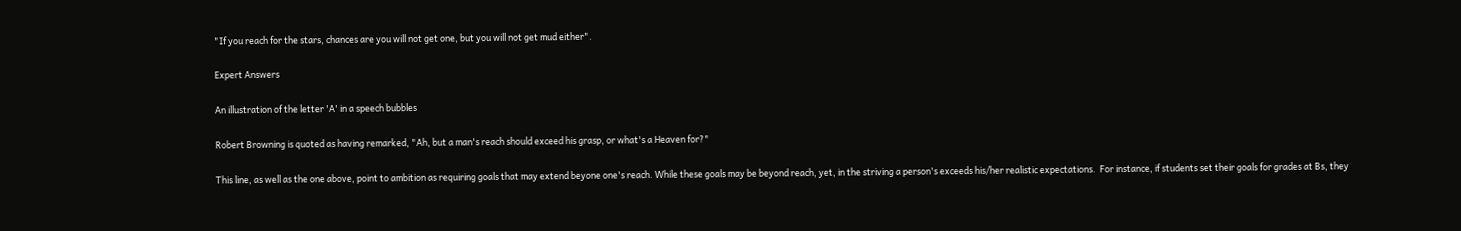"If you reach for the stars, chances are you will not get one, but you will not get mud either".

Expert Answers

An illustration of the letter 'A' in a speech bubbles

Robert Browning is quoted as having remarked, "Ah, but a man's reach should exceed his grasp, or what's a Heaven for?"

This line, as well as the one above, point to ambition as requiring goals that may extend beyone one's reach. While these goals may be beyond reach, yet, in the striving a person's exceeds his/her realistic expectations.  For instance, if students set their goals for grades at Bs, they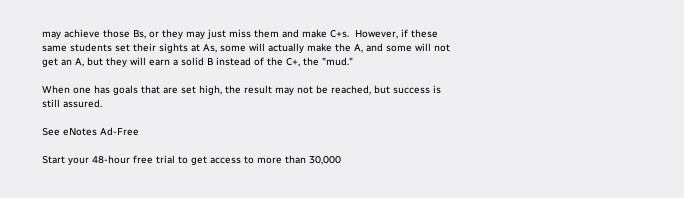may achieve those Bs, or they may just miss them and make C+s.  However, if these same students set their sights at As, some will actually make the A, and some will not get an A, but they will earn a solid B instead of the C+, the "mud."

When one has goals that are set high, the result may not be reached, but success is still assured.

See eNotes Ad-Free

Start your 48-hour free trial to get access to more than 30,000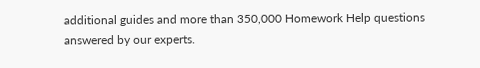additional guides and more than 350,000 Homework Help questions answered by our experts.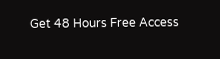Get 48 Hours Free Access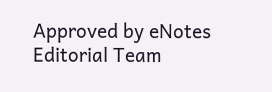Approved by eNotes Editorial Team